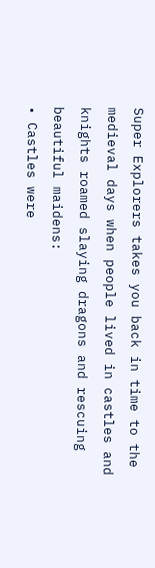Super Explorers takes you back in time to the medieval days when people lived in castles and knights roamed slaying dragons and rescuing beautiful maidens:
• Castles were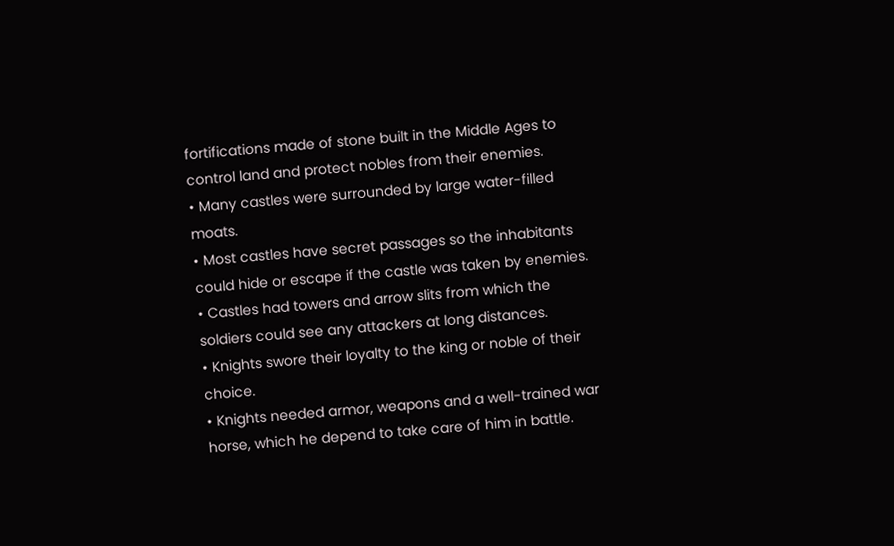fortifications made of stone built in the Middle Ages to control land and protect nobles from their enemies.
• Many castles were surrounded by large water-filled moats.
• Most castles have secret passages so the inhabitants could hide or escape if the castle was taken by enemies.
• Castles had towers and arrow slits from which the soldiers could see any attackers at long distances.
• Knights swore their loyalty to the king or noble of their choice.
• Knights needed armor, weapons and a well-trained war horse, which he depend to take care of him in battle.